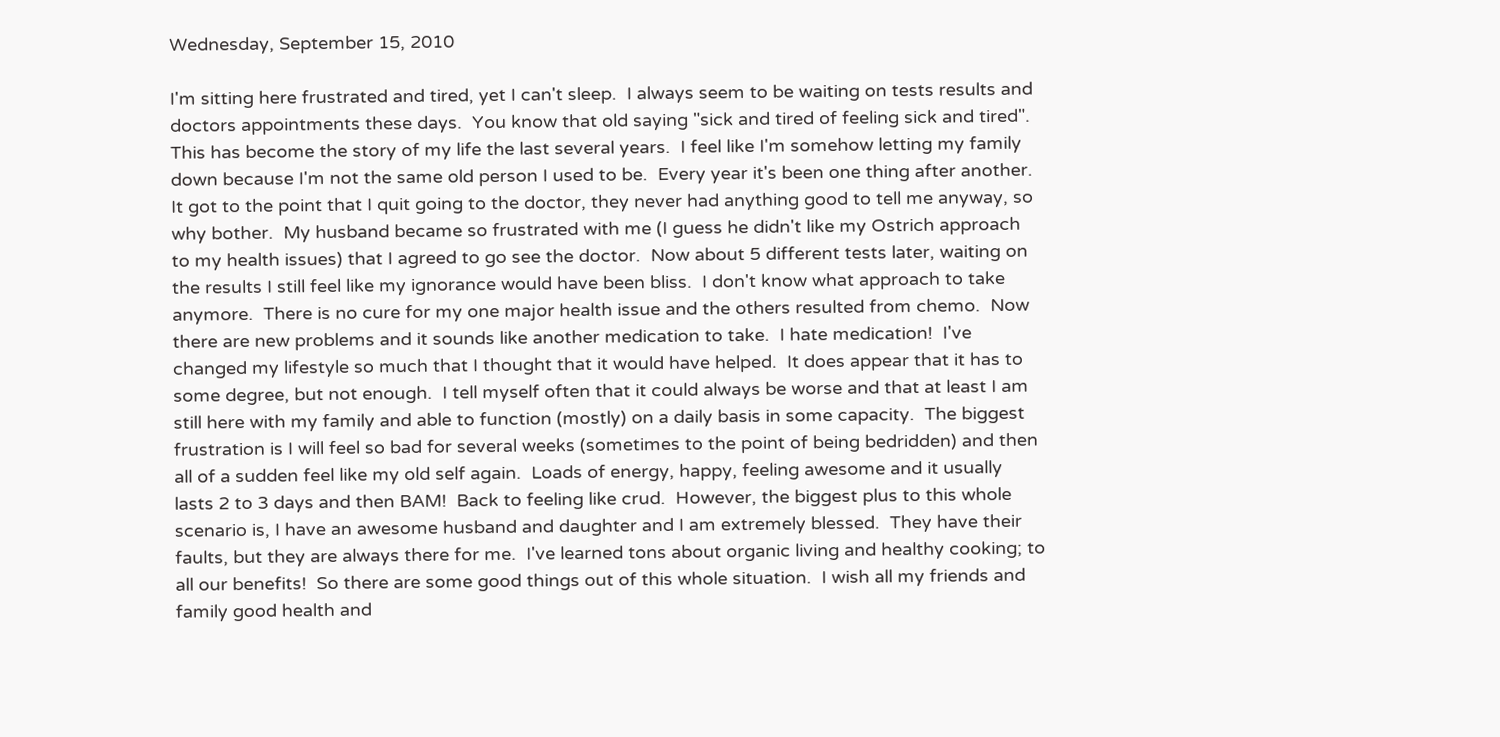Wednesday, September 15, 2010

I'm sitting here frustrated and tired, yet I can't sleep.  I always seem to be waiting on tests results and doctors appointments these days.  You know that old saying "sick and tired of feeling sick and tired".  This has become the story of my life the last several years.  I feel like I'm somehow letting my family down because I'm not the same old person I used to be.  Every year it's been one thing after another.  It got to the point that I quit going to the doctor, they never had anything good to tell me anyway, so why bother.  My husband became so frustrated with me (I guess he didn't like my Ostrich approach to my health issues) that I agreed to go see the doctor.  Now about 5 different tests later, waiting on the results I still feel like my ignorance would have been bliss.  I don't know what approach to take anymore.  There is no cure for my one major health issue and the others resulted from chemo.  Now there are new problems and it sounds like another medication to take.  I hate medication!  I've changed my lifestyle so much that I thought that it would have helped.  It does appear that it has to some degree, but not enough.  I tell myself often that it could always be worse and that at least I am still here with my family and able to function (mostly) on a daily basis in some capacity.  The biggest frustration is I will feel so bad for several weeks (sometimes to the point of being bedridden) and then all of a sudden feel like my old self again.  Loads of energy, happy, feeling awesome and it usually lasts 2 to 3 days and then BAM!  Back to feeling like crud.  However, the biggest plus to this whole scenario is, I have an awesome husband and daughter and I am extremely blessed.  They have their faults, but they are always there for me.  I've learned tons about organic living and healthy cooking; to all our benefits!  So there are some good things out of this whole situation.  I wish all my friends and family good health and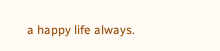a happy life always.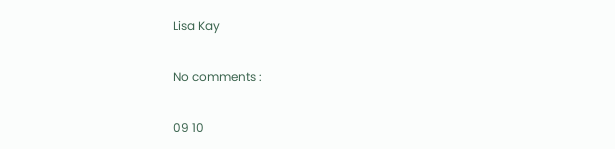Lisa Kay

No comments :

09 10